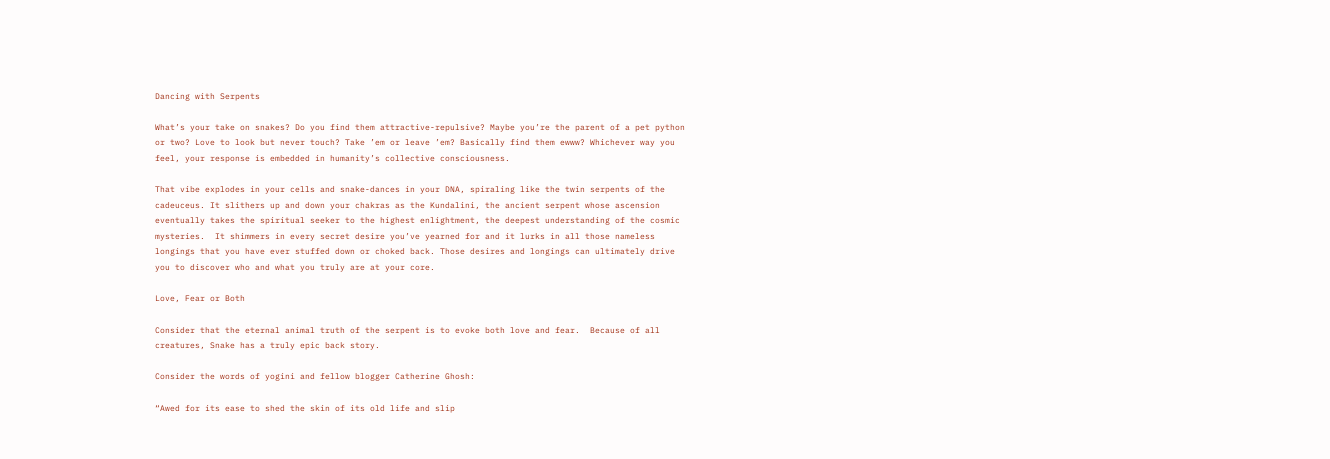Dancing with Serpents

What’s your take on snakes? Do you find them attractive-repulsive? Maybe you’re the parent of a pet python or two? Love to look but never touch? Take ’em or leave ’em? Basically find them ewww? Whichever way you feel, your response is embedded in humanity’s collective consciousness.

That vibe explodes in your cells and snake-dances in your DNA, spiraling like the twin serpents of the cadeuceus. It slithers up and down your chakras as the Kundalini, the ancient serpent whose ascension eventually takes the spiritual seeker to the highest enlightment, the deepest understanding of the cosmic mysteries.  It shimmers in every secret desire you’ve yearned for and it lurks in all those nameless longings that you have ever stuffed down or choked back. Those desires and longings can ultimately drive you to discover who and what you truly are at your core.

Love, Fear or Both

Consider that the eternal animal truth of the serpent is to evoke both love and fear.  Because of all creatures, Snake has a truly epic back story.

Consider the words of yogini and fellow blogger Catherine Ghosh:

“Awed for its ease to shed the skin of its old life and slip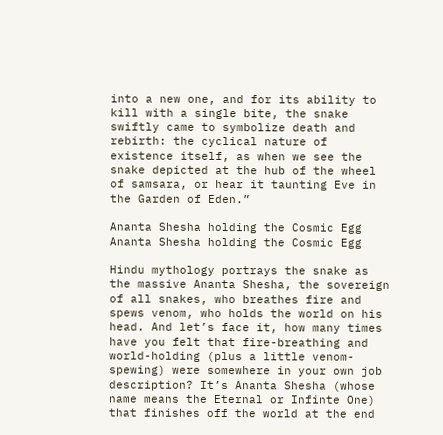into a new one, and for its ability to kill with a single bite, the snake swiftly came to symbolize death and rebirth: the cyclical nature of existence itself, as when we see the snake depicted at the hub of the wheel of samsara, or hear it taunting Eve in the Garden of Eden.”

Ananta Shesha holding the Cosmic Egg
Ananta Shesha holding the Cosmic Egg

Hindu mythology portrays the snake as the massive Ananta Shesha, the sovereign of all snakes, who breathes fire and spews venom, who holds the world on his head. And let’s face it, how many times have you felt that fire-breathing and world-holding (plus a little venom-spewing) were somewhere in your own job description? It’s Ananta Shesha (whose name means the Eternal or Infinte One) that finishes off the world at the end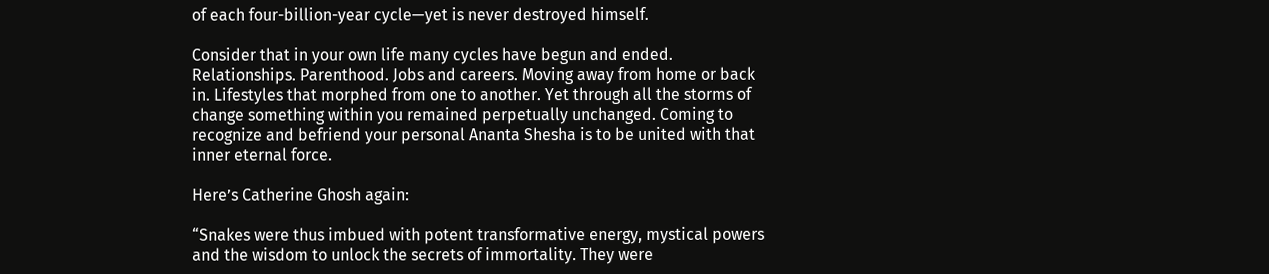of each four-billion-year cycle—yet is never destroyed himself.

Consider that in your own life many cycles have begun and ended. Relationships. Parenthood. Jobs and careers. Moving away from home or back in. Lifestyles that morphed from one to another. Yet through all the storms of change something within you remained perpetually unchanged. Coming to recognize and befriend your personal Ananta Shesha is to be united with that inner eternal force.

Here’s Catherine Ghosh again:

“Snakes were thus imbued with potent transformative energy, mystical powers and the wisdom to unlock the secrets of immortality. They were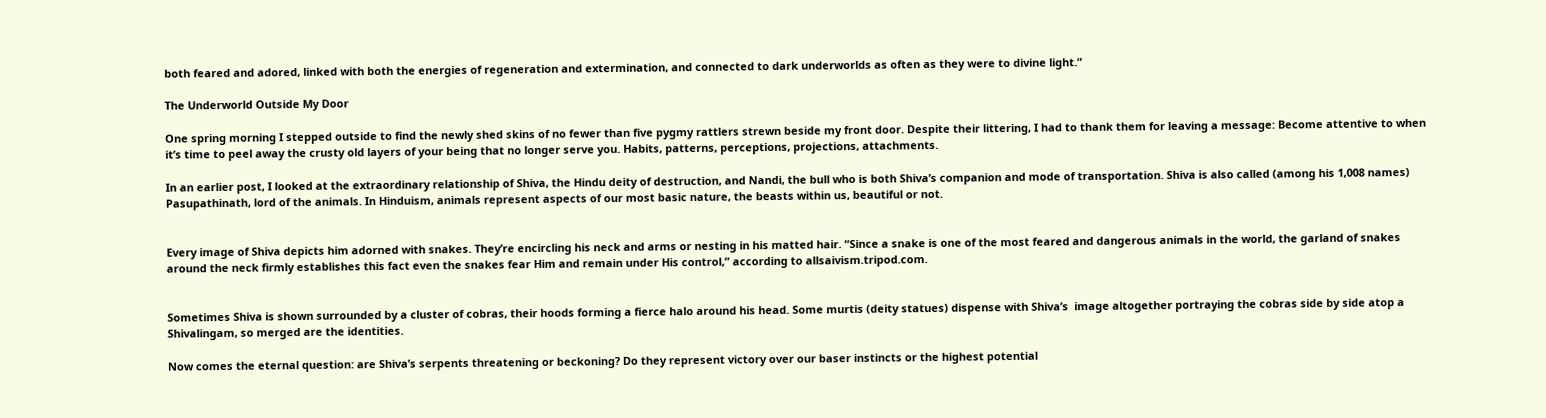both feared and adored, linked with both the energies of regeneration and extermination, and connected to dark underworlds as often as they were to divine light.”

The Underworld Outside My Door

One spring morning I stepped outside to find the newly shed skins of no fewer than five pygmy rattlers strewn beside my front door. Despite their littering, I had to thank them for leaving a message: Become attentive to when it’s time to peel away the crusty old layers of your being that no longer serve you. Habits, patterns, perceptions, projections, attachments.

In an earlier post, I looked at the extraordinary relationship of Shiva, the Hindu deity of destruction, and Nandi, the bull who is both Shiva’s companion and mode of transportation. Shiva is also called (among his 1,008 names) Pasupathinath, lord of the animals. In Hinduism, animals represent aspects of our most basic nature, the beasts within us, beautiful or not.


Every image of Shiva depicts him adorned with snakes. They’re encircling his neck and arms or nesting in his matted hair. “Since a snake is one of the most feared and dangerous animals in the world, the garland of snakes around the neck firmly establishes this fact even the snakes fear Him and remain under His control,” according to allsaivism.tripod.com.


Sometimes Shiva is shown surrounded by a cluster of cobras, their hoods forming a fierce halo around his head. Some murtis (deity statues) dispense with Shiva’s  image altogether portraying the cobras side by side atop a Shivalingam, so merged are the identities.

Now comes the eternal question: are Shiva’s serpents threatening or beckoning? Do they represent victory over our baser instincts or the highest potential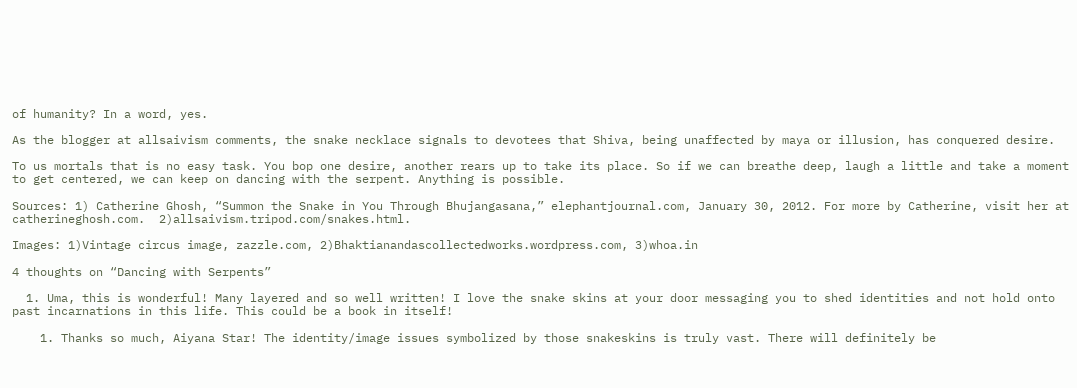of humanity? In a word, yes.

As the blogger at allsaivism comments, the snake necklace signals to devotees that Shiva, being unaffected by maya or illusion, has conquered desire.

To us mortals that is no easy task. You bop one desire, another rears up to take its place. So if we can breathe deep, laugh a little and take a moment to get centered, we can keep on dancing with the serpent. Anything is possible.

Sources: 1) Catherine Ghosh, “Summon the Snake in You Through Bhujangasana,” elephantjournal.com, January 30, 2012. For more by Catherine, visit her at catherineghosh.com.  2)allsaivism.tripod.com/snakes.html.

Images: 1)Vintage circus image, zazzle.com, 2)Bhaktianandascollectedworks.wordpress.com, 3)whoa.in

4 thoughts on “Dancing with Serpents”

  1. Uma, this is wonderful! Many layered and so well written! I love the snake skins at your door messaging you to shed identities and not hold onto past incarnations in this life. This could be a book in itself!

    1. Thanks so much, Aiyana Star! The identity/image issues symbolized by those snakeskins is truly vast. There will definitely be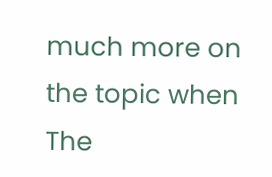much more on the topic when The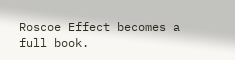Roscoe Effect becomes a full book.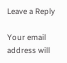Leave a Reply

Your email address will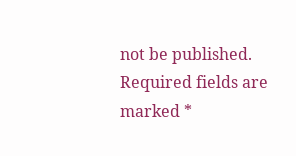not be published. Required fields are marked *